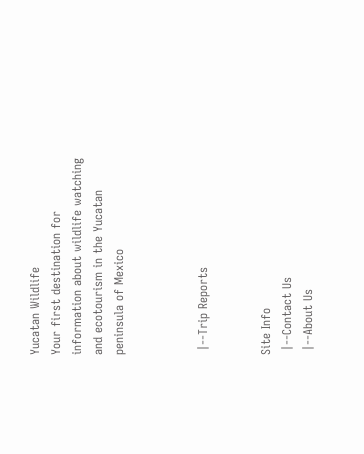Yucatan Wildlife
Your first destination for information about wildlife watching and ecotourism in the Yucatan peninsula of Mexico



 |--Trip Reports


Site Info
 |--Contact Us
 |--About Us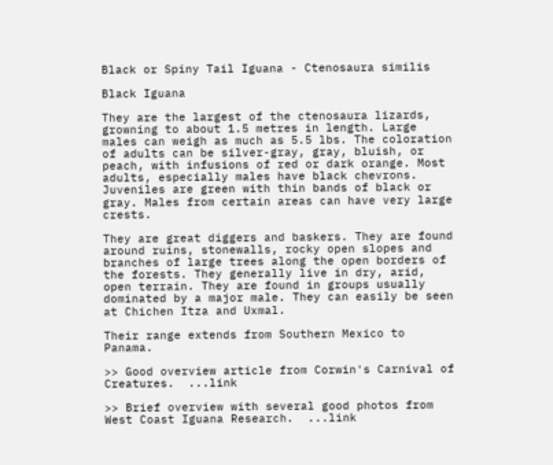Black or Spiny Tail Iguana - Ctenosaura similis

Black Iguana

They are the largest of the ctenosaura lizards, growning to about 1.5 metres in length. Large males can weigh as much as 5.5 lbs. The coloration of adults can be silver-gray, gray, bluish, or peach, with infusions of red or dark orange. Most adults, especially males have black chevrons. Juveniles are green with thin bands of black or gray. Males from certain areas can have very large crests.

They are great diggers and baskers. They are found around ruins, stonewalls, rocky open slopes and branches of large trees along the open borders of the forests. They generally live in dry, arid, open terrain. They are found in groups usually dominated by a major male. They can easily be seen at Chichen Itza and Uxmal.

Their range extends from Southern Mexico to Panama.

>> Good overview article from Corwin's Carnival of Creatures.  ...link

>> Brief overview with several good photos from West Coast Iguana Research.  ...link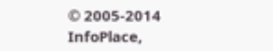© 2005-2014 InfoPlace,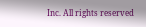Inc. All rights reserved